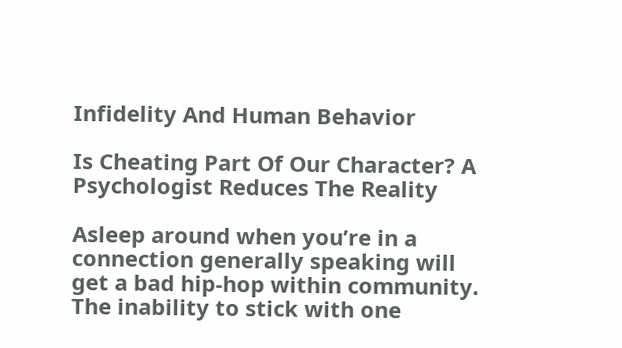Infidelity And Human Behavior

Is Cheating Part Of Our Character? A Psychologist Reduces The Reality

Asleep around when you’re in a connection generally speaking will get a bad hip-hop within community. The inability to stick with one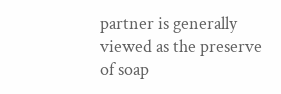partner is generally viewed as the preserve of soap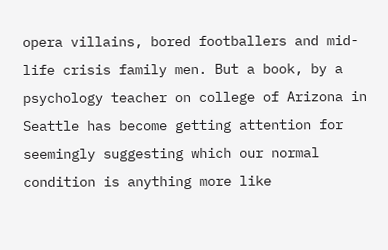opera villains, bored footballers and mid-life crisis family men. But a book, by a psychology teacher on college of Arizona in Seattle has become getting attention for seemingly suggesting which our normal condition is anything more like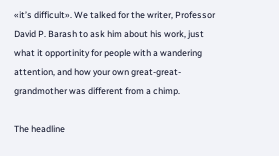«it’s difficult». We talked for the writer, Professor David P. Barash to ask him about his work, just what it opportinity for people with a wandering attention, and how your own great-great-grandmother was different from a chimp.

The headline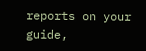reports on your guide,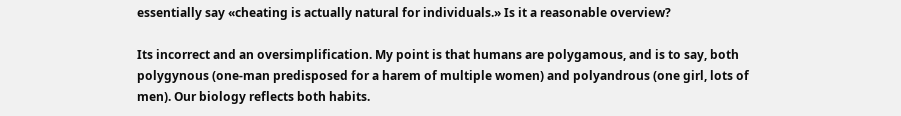essentially say «cheating is actually natural for individuals.» Is it a reasonable overview?

Its incorrect and an oversimplification. My point is that humans are polygamous, and is to say, both polygynous (one-man predisposed for a harem of multiple women) and polyandrous (one girl, lots of men). Our biology reflects both habits.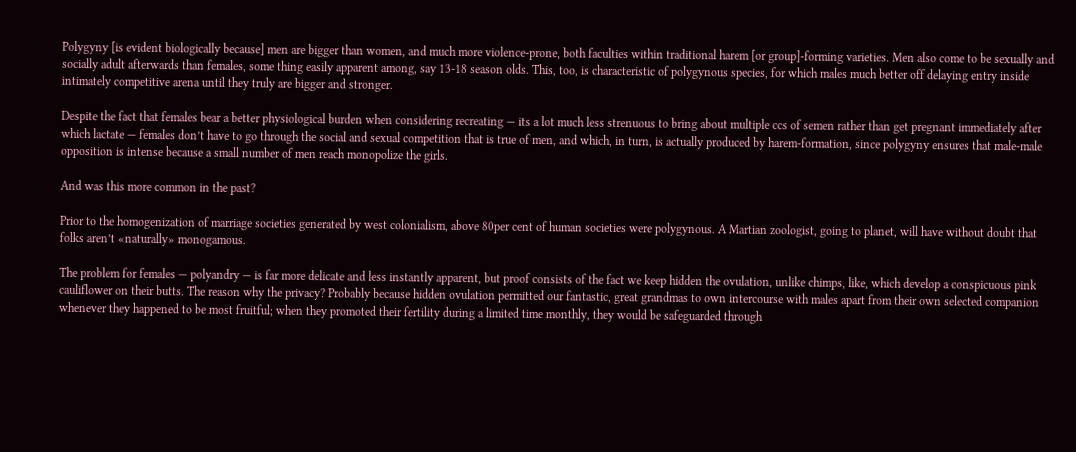Polygyny [is evident biologically because] men are bigger than women, and much more violence-prone, both faculties within traditional harem [or group]-forming varieties. Men also come to be sexually and socially adult afterwards than females, some thing easily apparent among, say 13-18 season olds. This, too, is characteristic of polygynous species, for which males much better off delaying entry inside intimately competitive arena until they truly are bigger and stronger.

Despite the fact that females bear a better physiological burden when considering recreating — its a lot much less strenuous to bring about multiple ccs of semen rather than get pregnant immediately after which lactate — females don’t have to go through the social and sexual competition that is true of men, and which, in turn, is actually produced by harem-formation, since polygyny ensures that male-male opposition is intense because a small number of men reach monopolize the girls.

And was this more common in the past?

Prior to the homogenization of marriage societies generated by west colonialism, above 80per cent of human societies were polygynous. A Martian zoologist, going to planet, will have without doubt that folks aren’t «naturally» monogamous.

The problem for females — polyandry — is far more delicate and less instantly apparent, but proof consists of the fact we keep hidden the ovulation, unlike chimps, like, which develop a conspicuous pink cauliflower on their butts. The reason why the privacy? Probably because hidden ovulation permitted our fantastic, great grandmas to own intercourse with males apart from their own selected companion whenever they happened to be most fruitful; when they promoted their fertility during a limited time monthly, they would be safeguarded through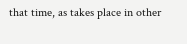that time, as takes place in other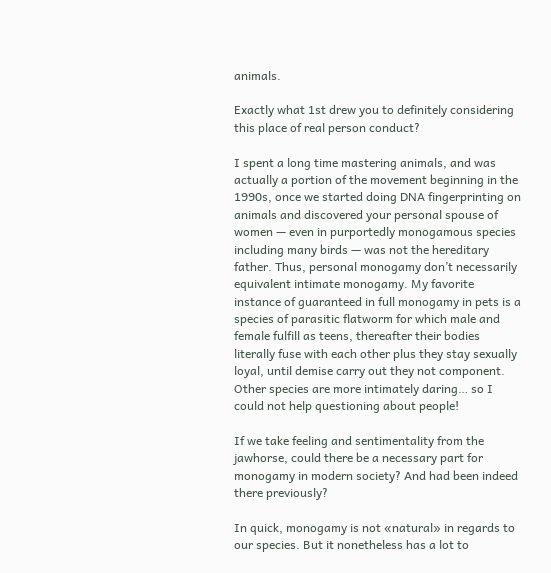animals.

Exactly what 1st drew you to definitely considering this place of real person conduct?

I spent a long time mastering animals, and was actually a portion of the movement beginning in the 1990s, once we started doing DNA fingerprinting on animals and discovered your personal spouse of women — even in purportedly monogamous species including many birds — was not the hereditary father. Thus, personal monogamy don’t necessarily equivalent intimate monogamy. My favorite instance of guaranteed in full monogamy in pets is a species of parasitic flatworm for which male and female fulfill as teens, thereafter their bodies literally fuse with each other plus they stay sexually loyal, until demise carry out they not component. Other species are more intimately daring… so I could not help questioning about people!

If we take feeling and sentimentality from the jawhorse, could there be a necessary part for monogamy in modern society? And had been indeed there previously?

In quick, monogamy is not «natural» in regards to our species. But it nonetheless has a lot to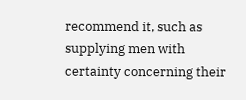recommend it, such as supplying men with certainty concerning their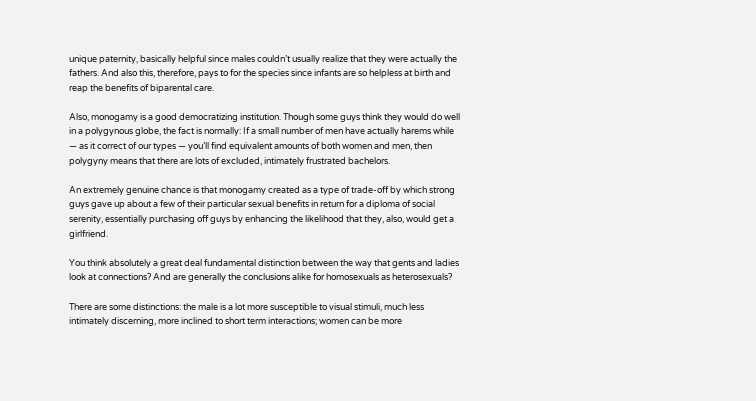unique paternity, basically helpful since males couldn’t usually realize that they were actually the fathers. And also this, therefore, pays to for the species since infants are so helpless at birth and reap the benefits of biparental care.

Also, monogamy is a good democratizing institution. Though some guys think they would do well in a polygynous globe, the fact is normally: If a small number of men have actually harems while — as it correct of our types — you’ll find equivalent amounts of both women and men, then polygyny means that there are lots of excluded, intimately frustrated bachelors.

An extremely genuine chance is that monogamy created as a type of trade-off by which strong guys gave up about a few of their particular sexual benefits in return for a diploma of social serenity, essentially purchasing off guys by enhancing the likelihood that they, also, would get a girlfriend.

You think absolutely a great deal fundamental distinction between the way that gents and ladies look at connections? And are generally the conclusions alike for homosexuals as heterosexuals?

There are some distinctions: the male is a lot more susceptible to visual stimuli, much less intimately discerning, more inclined to short term interactions; women can be more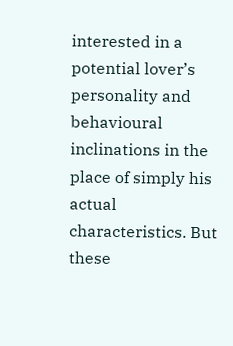interested in a potential lover’s personality and behavioural inclinations in the place of simply his actual characteristics. But these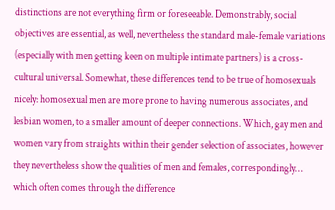distinctions are not everything firm or foreseeable. Demonstrably, social objectives are essential, as well, nevertheless the standard male-female variations (especially with men getting keen on multiple intimate partners) is a cross-cultural universal. Somewhat, these differences tend to be true of homosexuals nicely: homosexual men are more prone to having numerous associates, and lesbian women, to a smaller amount of deeper connections. Which, gay men and women vary from straights within their gender selection of associates, however they nevertheless show the qualities of men and females, correspondingly… which often comes through the difference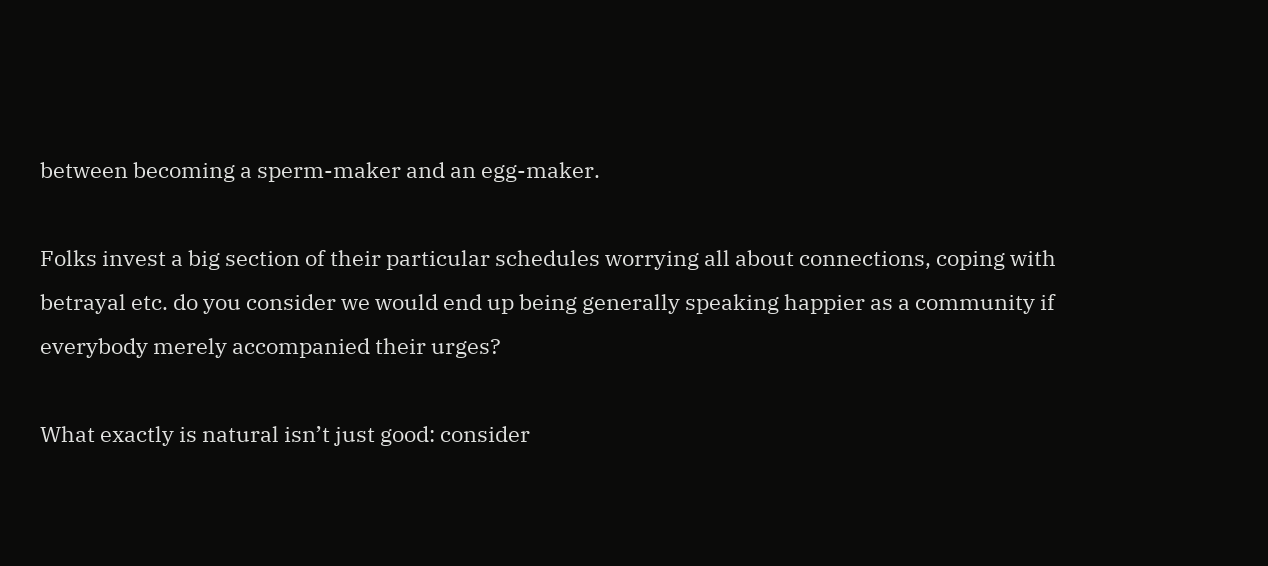between becoming a sperm-maker and an egg-maker.

Folks invest a big section of their particular schedules worrying all about connections, coping with betrayal etc. do you consider we would end up being generally speaking happier as a community if everybody merely accompanied their urges?

What exactly is natural isn’t just good: consider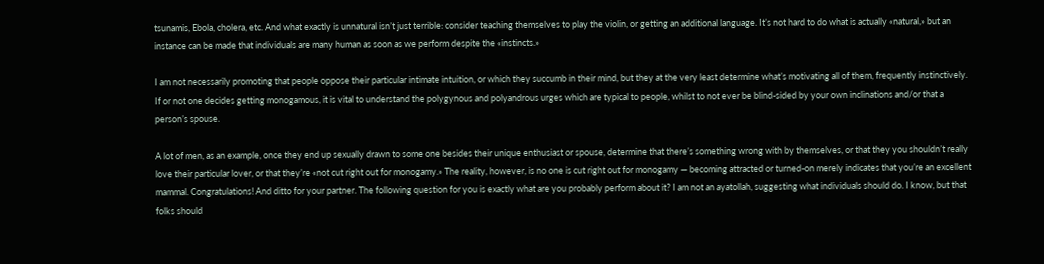tsunamis, Ebola, cholera, etc. And what exactly is unnatural isn’t just terrible: consider teaching themselves to play the violin, or getting an additional language. It’s not hard to do what is actually «natural,» but an instance can be made that individuals are many human as soon as we perform despite the «instincts.»

I am not necessarily promoting that people oppose their particular intimate intuition, or which they succumb in their mind, but they at the very least determine what’s motivating all of them, frequently instinctively. If or not one decides getting monogamous, it is vital to understand the polygynous and polyandrous urges which are typical to people, whilst to not ever be blind-sided by your own inclinations and/or that a person’s spouse.

A lot of men, as an example, once they end up sexually drawn to some one besides their unique enthusiast or spouse, determine that there’s something wrong with by themselves, or that they you shouldn’t really love their particular lover, or that they’re «not cut right out for monogamy.» The reality, however, is no one is cut right out for monogamy — becoming attracted or turned-on merely indicates that you’re an excellent mammal. Congratulations! And ditto for your partner. The following question for you is exactly what are you probably perform about it? I am not an ayatollah, suggesting what individuals should do. I know, but that folks should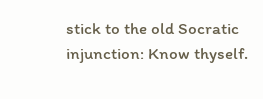stick to the old Socratic injunction: Know thyself.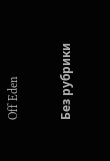Off Eden

Без рубрики